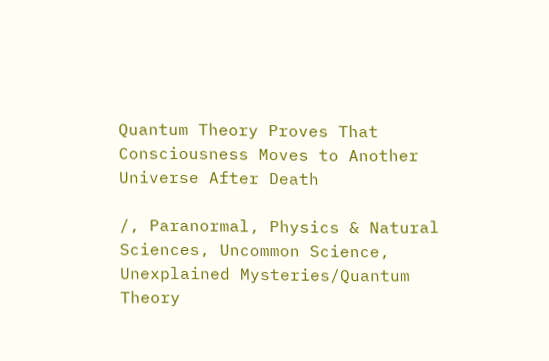Quantum Theory Proves That Consciousness Moves to Another Universe After Death

/, Paranormal, Physics & Natural Sciences, Uncommon Science, Unexplained Mysteries/Quantum Theory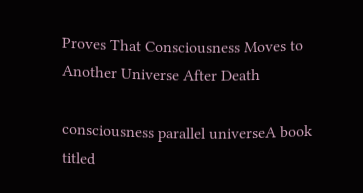Proves That Consciousness Moves to Another Universe After Death

consciousness parallel universeA book titled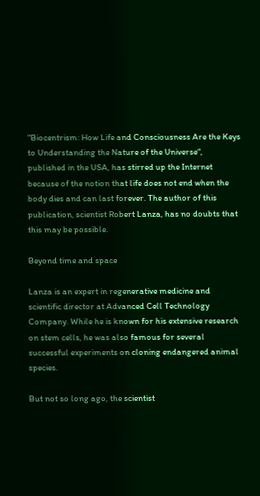“Biocentrism: How Life and Consciousness Are the Keys to Understanding the Nature of the Universe“, published in the USA, has stirred up the Internet because of the notion that life does not end when the body dies and can last forever. The author of this publication, scientist Robert Lanza, has no doubts that this may be possible.

Beyond time and space

Lanza is an expert in regenerative medicine and scientific director at Advanced Cell Technology Company. While he is known for his extensive research on stem cells, he was also famous for several successful experiments on cloning endangered animal species.

But not so long ago, the scientist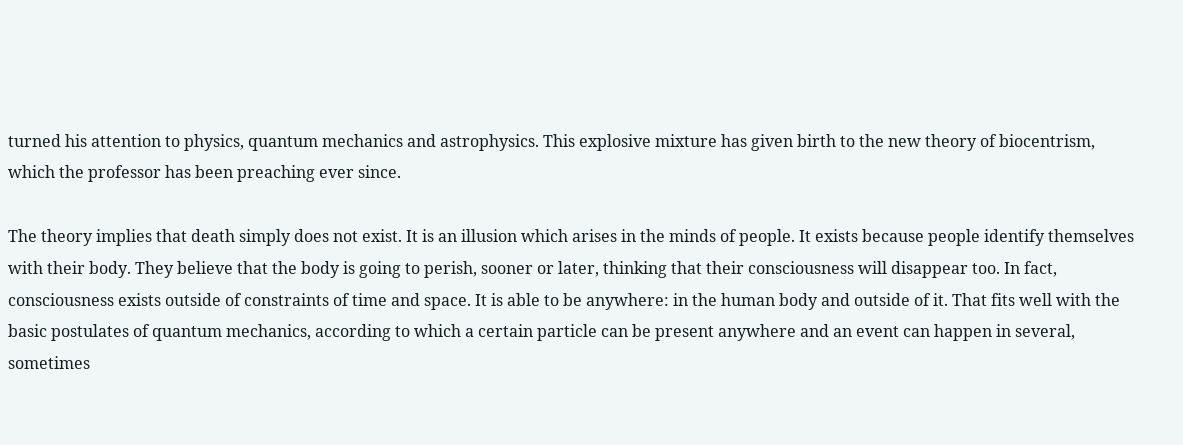turned his attention to physics, quantum mechanics and astrophysics. This explosive mixture has given birth to the new theory of biocentrism, which the professor has been preaching ever since.

The theory implies that death simply does not exist. It is an illusion which arises in the minds of people. It exists because people identify themselves with their body. They believe that the body is going to perish, sooner or later, thinking that their consciousness will disappear too. In fact, consciousness exists outside of constraints of time and space. It is able to be anywhere: in the human body and outside of it. That fits well with the basic postulates of quantum mechanics, according to which a certain particle can be present anywhere and an event can happen in several, sometimes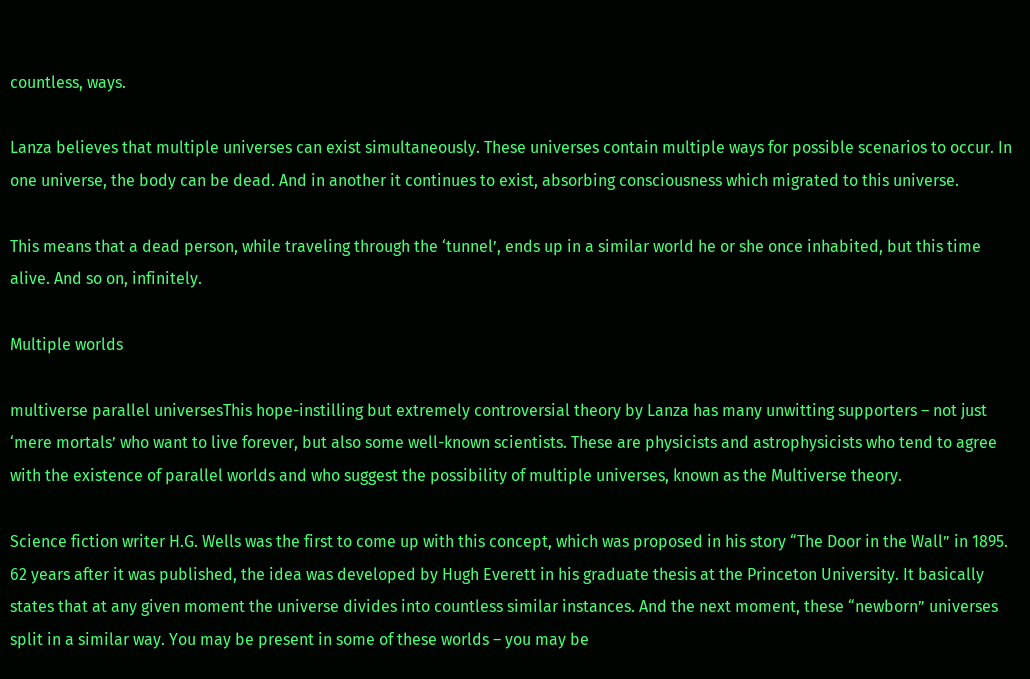countless, ways.

Lanza believes that multiple universes can exist simultaneously. These universes contain multiple ways for possible scenarios to occur. In one universe, the body can be dead. And in another it continues to exist, absorbing consciousness which migrated to this universe.

This means that a dead person, while traveling through the ‘tunnel’, ends up in a similar world he or she once inhabited, but this time alive. And so on, infinitely.

Multiple worlds

multiverse parallel universesThis hope-instilling but extremely controversial theory by Lanza has many unwitting supporters – not just ‘mere mortals’ who want to live forever, but also some well-known scientists. These are physicists and astrophysicists who tend to agree with the existence of parallel worlds and who suggest the possibility of multiple universes, known as the Multiverse theory.

Science fiction writer H.G. Wells was the first to come up with this concept, which was proposed in his story “The Door in the Wall” in 1895. 62 years after it was published, the idea was developed by Hugh Everett in his graduate thesis at the Princeton University. It basically states that at any given moment the universe divides into countless similar instances. And the next moment, these “newborn” universes split in a similar way. You may be present in some of these worlds – you may be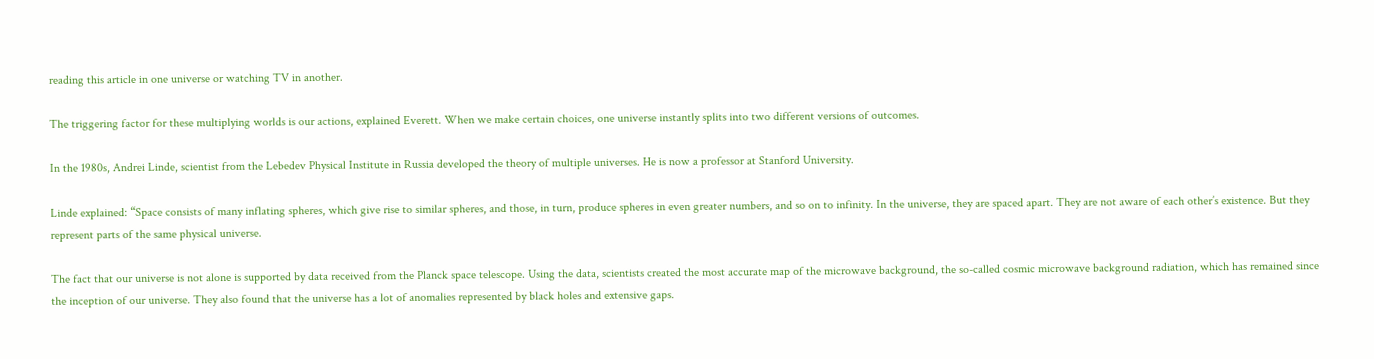reading this article in one universe or watching TV in another.

The triggering factor for these multiplying worlds is our actions, explained Everett. When we make certain choices, one universe instantly splits into two different versions of outcomes.

In the 1980s, Andrei Linde, scientist from the Lebedev Physical Institute in Russia developed the theory of multiple universes. He is now a professor at Stanford University.

Linde explained: “Space consists of many inflating spheres, which give rise to similar spheres, and those, in turn, produce spheres in even greater numbers, and so on to infinity. In the universe, they are spaced apart. They are not aware of each other’s existence. But they represent parts of the same physical universe.

The fact that our universe is not alone is supported by data received from the Planck space telescope. Using the data, scientists created the most accurate map of the microwave background, the so-called cosmic microwave background radiation, which has remained since the inception of our universe. They also found that the universe has a lot of anomalies represented by black holes and extensive gaps.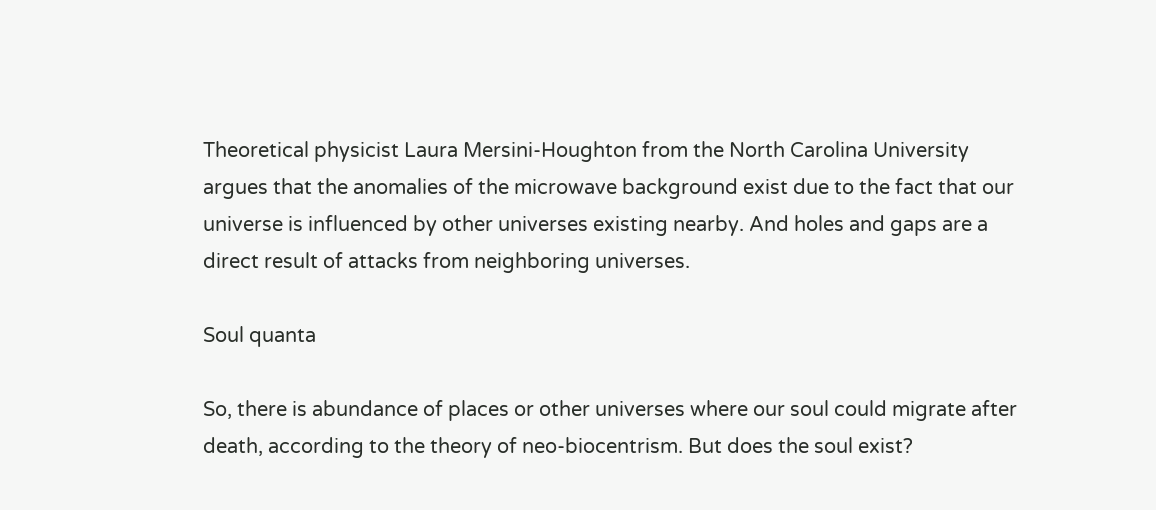Theoretical physicist Laura Mersini-Houghton from the North Carolina University argues that the anomalies of the microwave background exist due to the fact that our universe is influenced by other universes existing nearby. And holes and gaps are a direct result of attacks from neighboring universes.

Soul quanta

So, there is abundance of places or other universes where our soul could migrate after death, according to the theory of neo-biocentrism. But does the soul exist?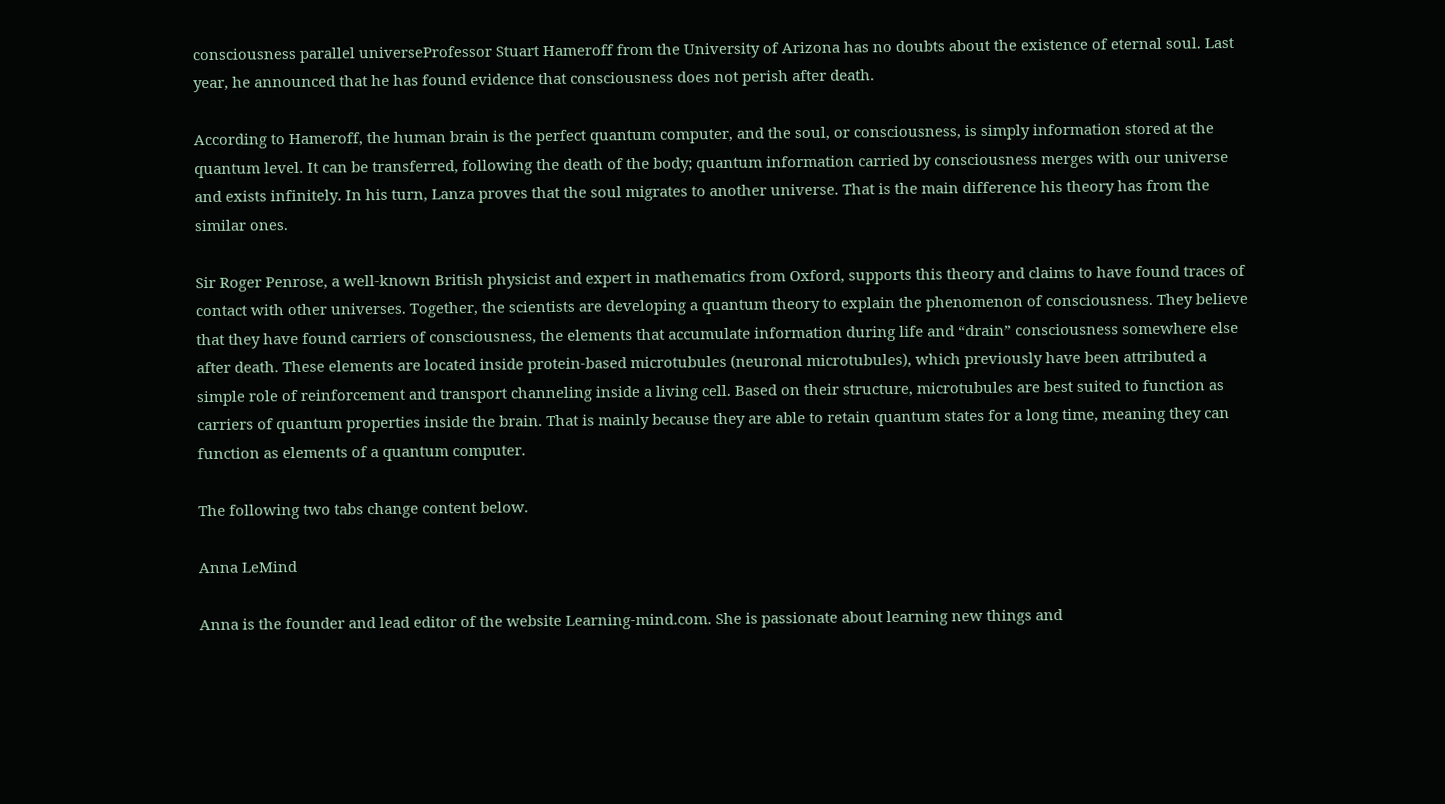consciousness parallel universeProfessor Stuart Hameroff from the University of Arizona has no doubts about the existence of eternal soul. Last year, he announced that he has found evidence that consciousness does not perish after death.

According to Hameroff, the human brain is the perfect quantum computer, and the soul, or consciousness, is simply information stored at the quantum level. It can be transferred, following the death of the body; quantum information carried by consciousness merges with our universe and exists infinitely. In his turn, Lanza proves that the soul migrates to another universe. That is the main difference his theory has from the similar ones.

Sir Roger Penrose, a well-known British physicist and expert in mathematics from Oxford, supports this theory and claims to have found traces of contact with other universes. Together, the scientists are developing a quantum theory to explain the phenomenon of consciousness. They believe that they have found carriers of consciousness, the elements that accumulate information during life and “drain” consciousness somewhere else after death. These elements are located inside protein-based microtubules (neuronal microtubules), which previously have been attributed a simple role of reinforcement and transport channeling inside a living cell. Based on their structure, microtubules are best suited to function as carriers of quantum properties inside the brain. That is mainly because they are able to retain quantum states for a long time, meaning they can function as elements of a quantum computer.

The following two tabs change content below.

Anna LeMind

Anna is the founder and lead editor of the website Learning-mind.com. She is passionate about learning new things and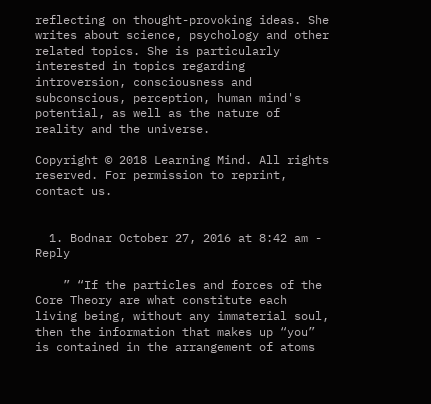reflecting on thought-provoking ideas. She writes about science, psychology and other related topics. She is particularly interested in topics regarding introversion, consciousness and subconscious, perception, human mind's potential, as well as the nature of reality and the universe.

Copyright © 2018 Learning Mind. All rights reserved. For permission to reprint, contact us.


  1. Bodnar October 27, 2016 at 8:42 am - Reply

    ” “If the particles and forces of the Core Theory are what constitute each living being, without any immaterial soul, then the information that makes up “you” is contained in the arrangement of atoms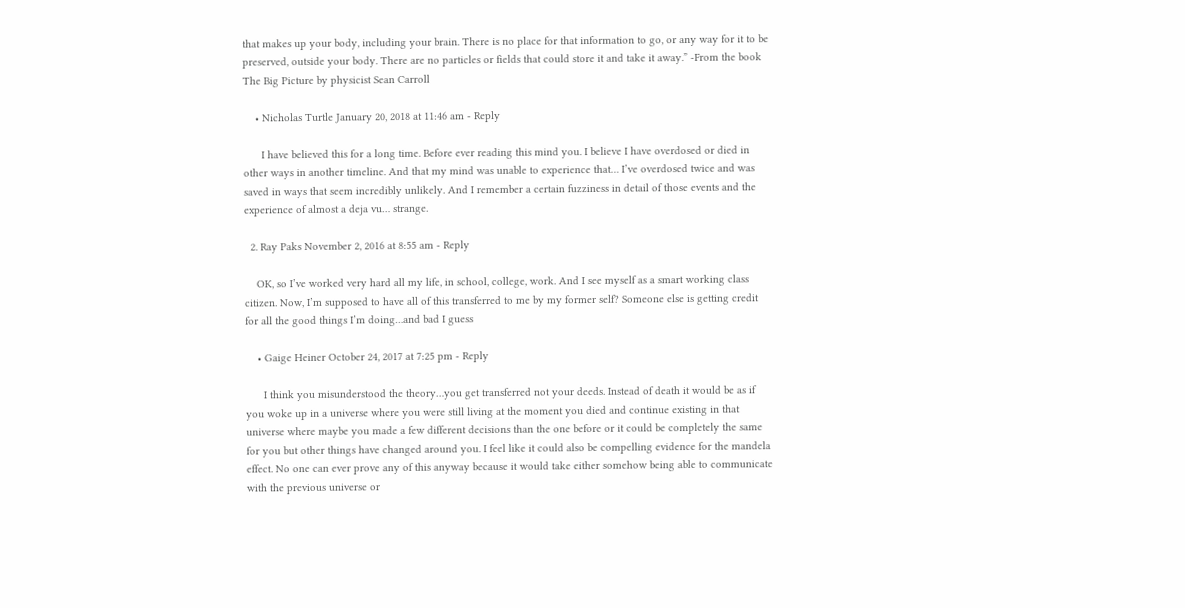that makes up your body, including your brain. There is no place for that information to go, or any way for it to be preserved, outside your body. There are no particles or fields that could store it and take it away.” -From the book The Big Picture by physicist Sean Carroll

    • Nicholas Turtle January 20, 2018 at 11:46 am - Reply

      I have believed this for a long time. Before ever reading this mind you. I believe I have overdosed or died in other ways in another timeline. And that my mind was unable to experience that… I’ve overdosed twice and was saved in ways that seem incredibly unlikely. And I remember a certain fuzziness in detail of those events and the experience of almost a deja vu… strange.

  2. Ray Paks November 2, 2016 at 8:55 am - Reply

    OK, so I’ve worked very hard all my life, in school, college, work. And I see myself as a smart working class citizen. Now, I’m supposed to have all of this transferred to me by my former self? Someone else is getting credit for all the good things I’m doing…and bad I guess

    • Gaige Heiner October 24, 2017 at 7:25 pm - Reply

      I think you misunderstood the theory…you get transferred not your deeds. Instead of death it would be as if you woke up in a universe where you were still living at the moment you died and continue existing in that universe where maybe you made a few different decisions than the one before or it could be completely the same for you but other things have changed around you. I feel like it could also be compelling evidence for the mandela effect. No one can ever prove any of this anyway because it would take either somehow being able to communicate with the previous universe or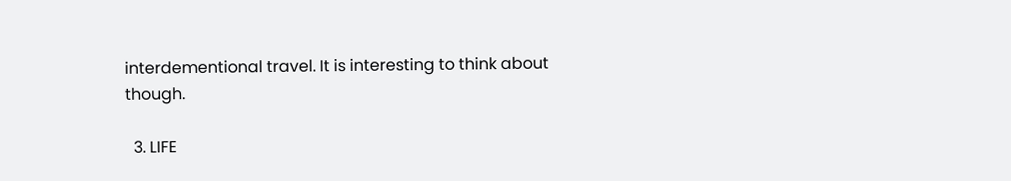interdementional travel. It is interesting to think about though.

  3. LIFE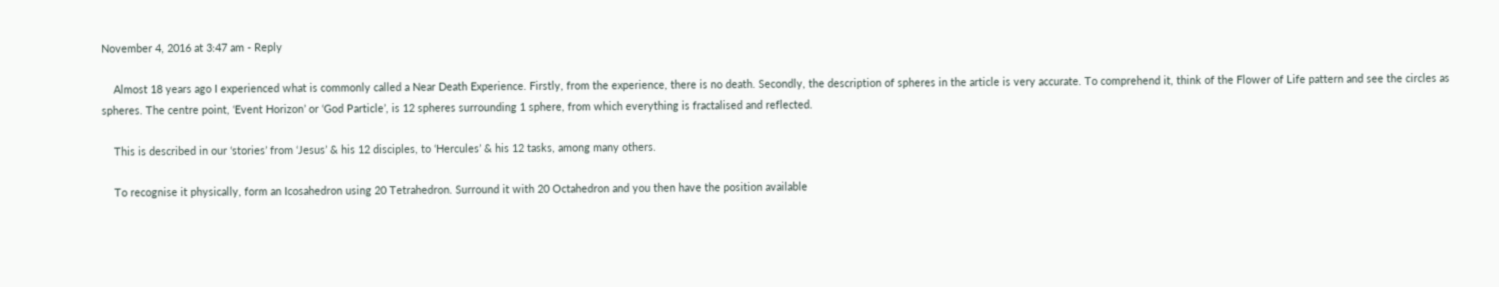November 4, 2016 at 3:47 am - Reply

    Almost 18 years ago I experienced what is commonly called a Near Death Experience. Firstly, from the experience, there is no death. Secondly, the description of spheres in the article is very accurate. To comprehend it, think of the Flower of Life pattern and see the circles as spheres. The centre point, ‘Event Horizon’ or ‘God Particle’, is 12 spheres surrounding 1 sphere, from which everything is fractalised and reflected.

    This is described in our ‘stories’ from ‘Jesus’ & his 12 disciples, to ‘Hercules’ & his 12 tasks, among many others.

    To recognise it physically, form an Icosahedron using 20 Tetrahedron. Surround it with 20 Octahedron and you then have the position available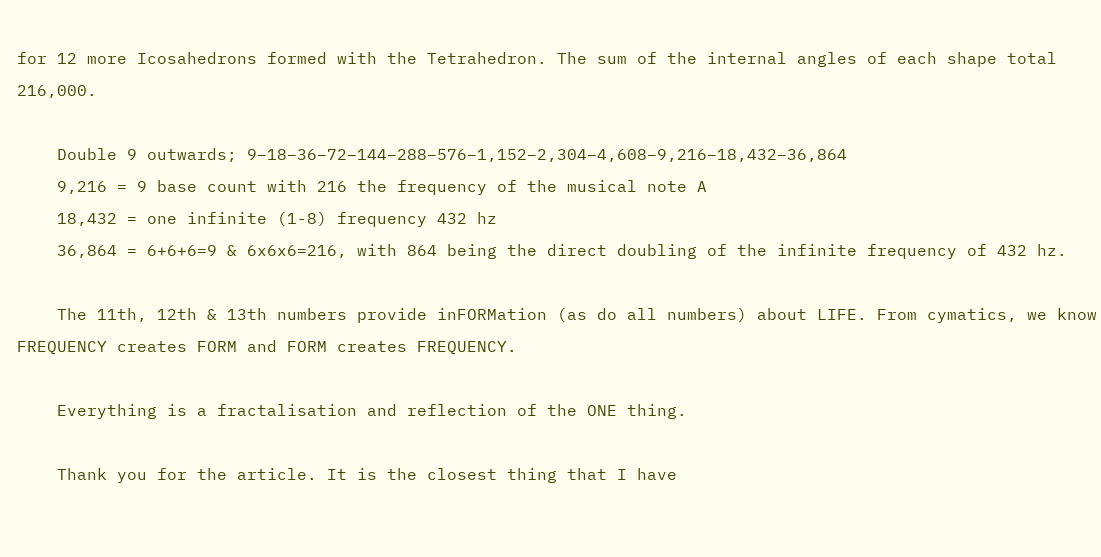for 12 more Icosahedrons formed with the Tetrahedron. The sum of the internal angles of each shape total 216,000.

    Double 9 outwards; 9–18–36–72–144–288–576–1,152–2,304–4,608–9,216–18,432–36,864
    9,216 = 9 base count with 216 the frequency of the musical note A
    18,432 = one infinite (1-8) frequency 432 hz
    36,864 = 6+6+6=9 & 6x6x6=216, with 864 being the direct doubling of the infinite frequency of 432 hz.

    The 11th, 12th & 13th numbers provide inFORMation (as do all numbers) about LIFE. From cymatics, we know FREQUENCY creates FORM and FORM creates FREQUENCY.

    Everything is a fractalisation and reflection of the ONE thing.

    Thank you for the article. It is the closest thing that I have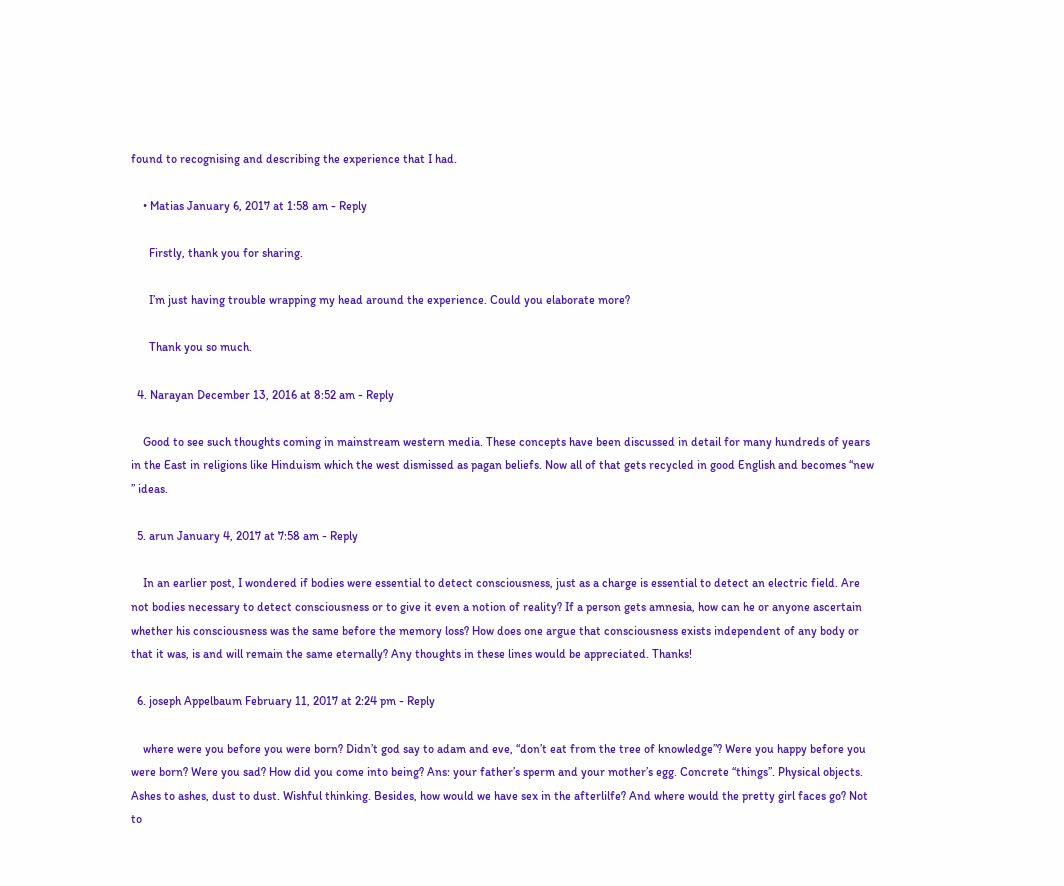found to recognising and describing the experience that I had.

    • Matias January 6, 2017 at 1:58 am - Reply

      Firstly, thank you for sharing.

      I’m just having trouble wrapping my head around the experience. Could you elaborate more?

      Thank you so much.

  4. Narayan December 13, 2016 at 8:52 am - Reply

    Good to see such thoughts coming in mainstream western media. These concepts have been discussed in detail for many hundreds of years in the East in religions like Hinduism which the west dismissed as pagan beliefs. Now all of that gets recycled in good English and becomes “new ” ideas.

  5. arun January 4, 2017 at 7:58 am - Reply

    In an earlier post, I wondered if bodies were essential to detect consciousness, just as a charge is essential to detect an electric field. Are not bodies necessary to detect consciousness or to give it even a notion of reality? If a person gets amnesia, how can he or anyone ascertain whether his consciousness was the same before the memory loss? How does one argue that consciousness exists independent of any body or that it was, is and will remain the same eternally? Any thoughts in these lines would be appreciated. Thanks!

  6. joseph Appelbaum February 11, 2017 at 2:24 pm - Reply

    where were you before you were born? Didn’t god say to adam and eve, “don’t eat from the tree of knowledge”? Were you happy before you were born? Were you sad? How did you come into being? Ans: your father’s sperm and your mother’s egg. Concrete “things”. Physical objects. Ashes to ashes, dust to dust. Wishful thinking. Besides, how would we have sex in the afterlilfe? And where would the pretty girl faces go? Not to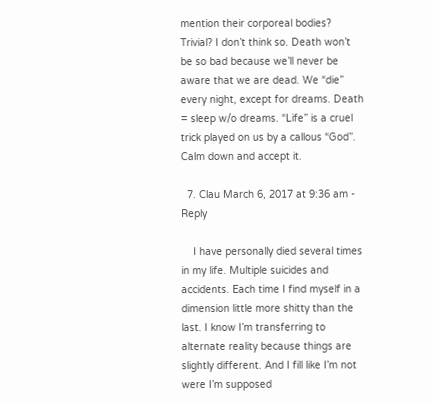mention their corporeal bodies? Trivial? I don’t think so. Death won’t be so bad because we’ll never be aware that we are dead. We “die” every night, except for dreams. Death = sleep w/o dreams. “Life” is a cruel trick played on us by a callous “God”. Calm down and accept it.

  7. Clau March 6, 2017 at 9:36 am - Reply

    I have personally died several times in my life. Multiple suicides and accidents. Each time I find myself in a dimension little more shitty than the last. I know I’m transferring to alternate reality because things are slightly different. And I fill like I’m not were I’m supposed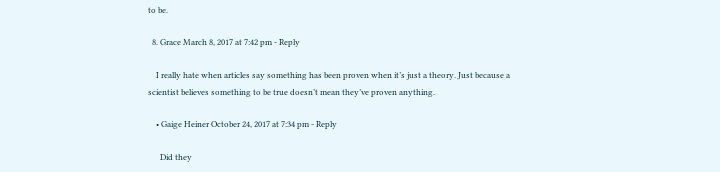to be.

  8. Grace March 8, 2017 at 7:42 pm - Reply

    I really hate when articles say something has been proven when it’s just a theory. Just because a scientist believes something to be true doesn’t mean they’ve proven anything.

    • Gaige Heiner October 24, 2017 at 7:34 pm - Reply

      Did they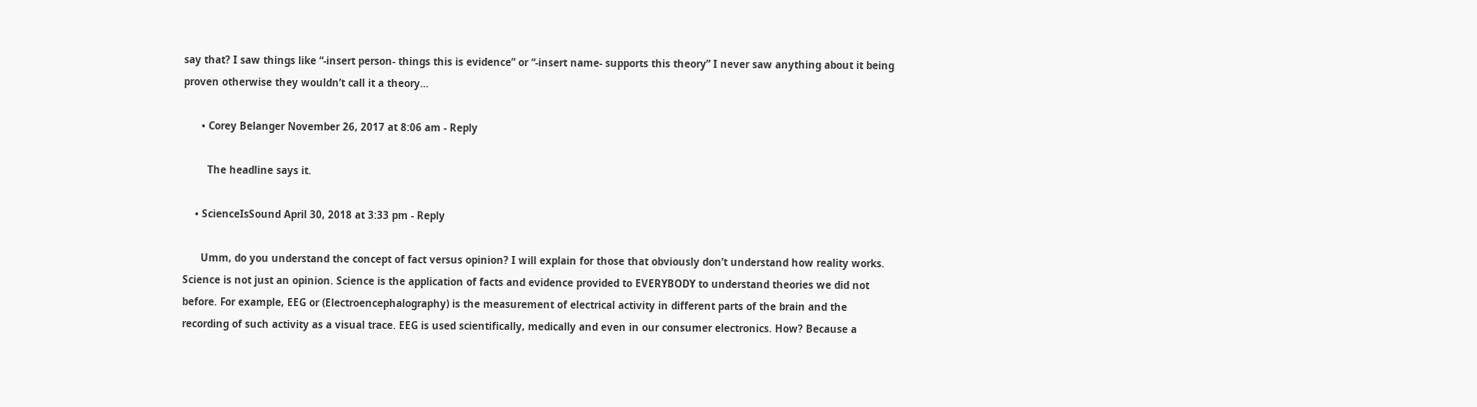say that? I saw things like “-insert person- things this is evidence” or “-insert name- supports this theory” I never saw anything about it being proven otherwise they wouldn’t call it a theory…

      • Corey Belanger November 26, 2017 at 8:06 am - Reply

        The headline says it.

    • ScienceIsSound April 30, 2018 at 3:33 pm - Reply

      Umm, do you understand the concept of fact versus opinion? I will explain for those that obviously don’t understand how reality works. Science is not just an opinion. Science is the application of facts and evidence provided to EVERYBODY to understand theories we did not before. For example, EEG or (Electroencephalography) is the measurement of electrical activity in different parts of the brain and the recording of such activity as a visual trace. EEG is used scientifically, medically and even in our consumer electronics. How? Because a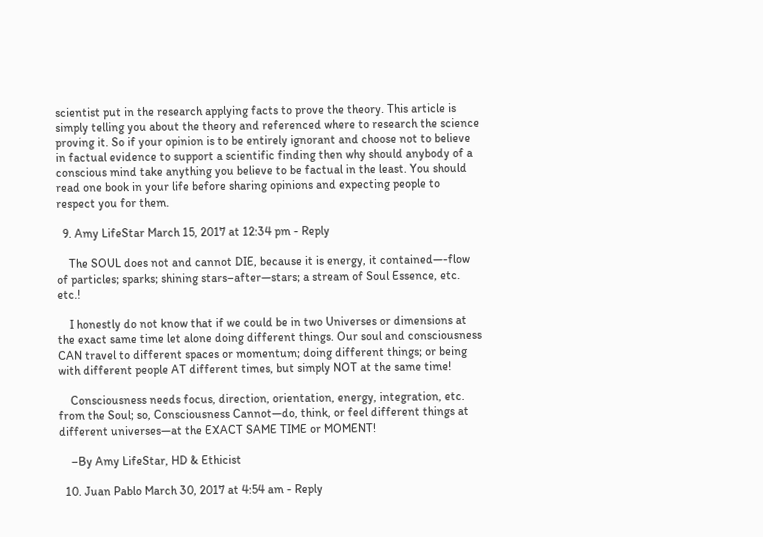scientist put in the research applying facts to prove the theory. This article is simply telling you about the theory and referenced where to research the science proving it. So if your opinion is to be entirely ignorant and choose not to believe in factual evidence to support a scientific finding then why should anybody of a conscious mind take anything you believe to be factual in the least. You should read one book in your life before sharing opinions and expecting people to respect you for them.

  9. Amy LifeStar March 15, 2017 at 12:34 pm - Reply

    The SOUL does not and cannot DIE, because it is energy, it contained—-flow of particles; sparks; shining stars–after—stars; a stream of Soul Essence, etc. etc.!

    I honestly do not know that if we could be in two Universes or dimensions at the exact same time let alone doing different things. Our soul and consciousness CAN travel to different spaces or momentum; doing different things; or being with different people AT different times, but simply NOT at the same time!

    Consciousness needs focus, direction, orientation, energy, integration, etc. from the Soul; so, Consciousness Cannot—do, think, or feel different things at different universes—at the EXACT SAME TIME or MOMENT!

    –By Amy LifeStar, HD & Ethicist

  10. Juan Pablo March 30, 2017 at 4:54 am - Reply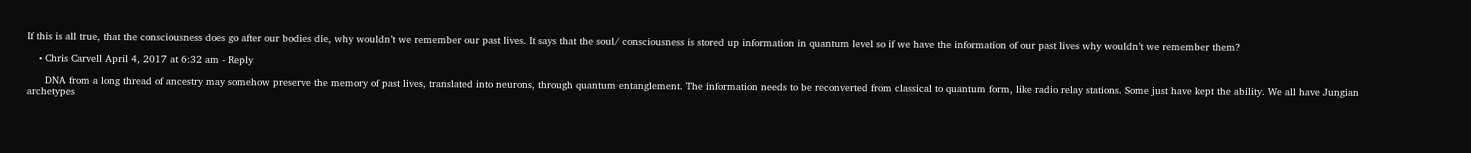If this is all true, that the consciousness does go after our bodies die, why wouldn’t we remember our past lives. It says that the soul/ consciousness is stored up information in quantum level so if we have the information of our past lives why wouldn’t we remember them?

    • Chris Carvell April 4, 2017 at 6:32 am - Reply

      DNA from a long thread of ancestry may somehow preserve the memory of past lives, translated into neurons, through quantum entanglement. The information needs to be reconverted from classical to quantum form, like radio relay stations. Some just have kept the ability. We all have Jungian archetypes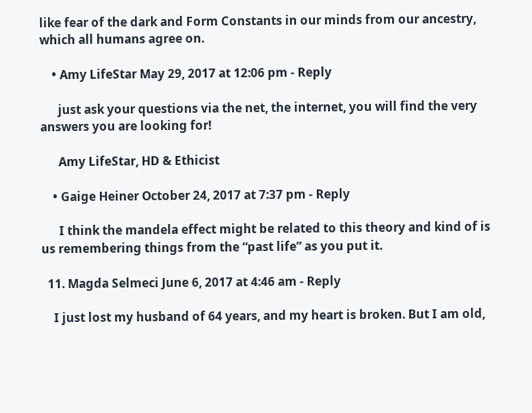like fear of the dark and Form Constants in our minds from our ancestry, which all humans agree on.

    • Amy LifeStar May 29, 2017 at 12:06 pm - Reply

      just ask your questions via the net, the internet, you will find the very answers you are looking for!

      Amy LifeStar, HD & Ethicist

    • Gaige Heiner October 24, 2017 at 7:37 pm - Reply

      I think the mandela effect might be related to this theory and kind of is us remembering things from the “past life” as you put it.

  11. Magda Selmeci June 6, 2017 at 4:46 am - Reply

    I just lost my husband of 64 years, and my heart is broken. But I am old,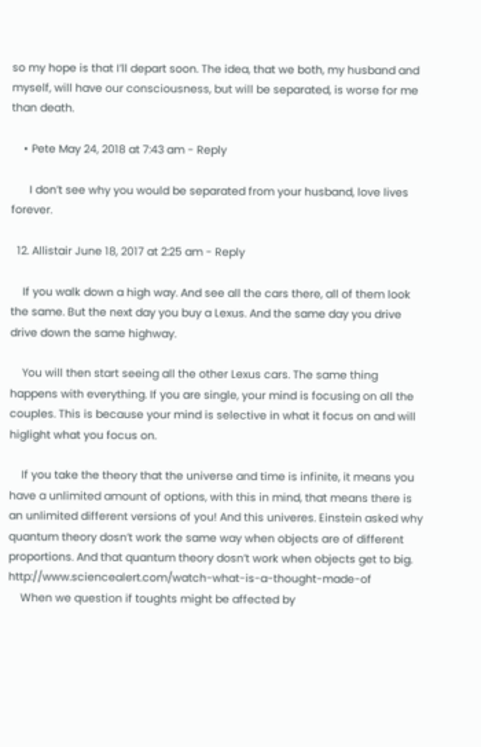so my hope is that I’ll depart soon. The idea, that we both, my husband and myself, will have our consciousness, but will be separated, is worse for me than death.

    • Pete May 24, 2018 at 7:43 am - Reply

      I don’t see why you would be separated from your husband, love lives forever.

  12. Allistair June 18, 2017 at 2:25 am - Reply

    If you walk down a high way. And see all the cars there, all of them look the same. But the next day you buy a Lexus. And the same day you drive drive down the same highway.

    You will then start seeing all the other Lexus cars. The same thing happens with everything. If you are single, your mind is focusing on all the couples. This is because your mind is selective in what it focus on and will higlight what you focus on.

    If you take the theory that the universe and time is infinite, it means you have a unlimited amount of options, with this in mind, that means there is an unlimited different versions of you! And this univeres. Einstein asked why quantum theory dosn’t work the same way when objects are of different proportions. And that quantum theory dosn’t work when objects get to big. http://www.sciencealert.com/watch-what-is-a-thought-made-of
    When we question if toughts might be affected by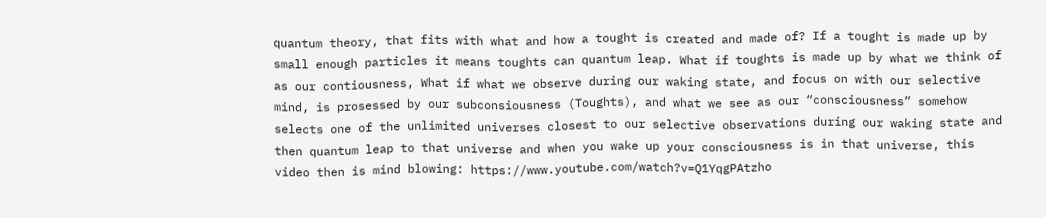quantum theory, that fits with what and how a tought is created and made of? If a tought is made up by small enough particles it means toughts can quantum leap. What if toughts is made up by what we think of as our contiousness, What if what we observe during our waking state, and focus on with our selective mind, is prosessed by our subconsiousness (Toughts), and what we see as our “consciousness” somehow selects one of the unlimited universes closest to our selective observations during our waking state and then quantum leap to that universe and when you wake up your consciousness is in that universe, this video then is mind blowing: https://www.youtube.com/watch?v=Q1YqgPAtzho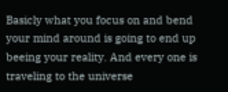Basicly what you focus on and bend your mind around is going to end up beeing your reality. And every one is traveling to the universe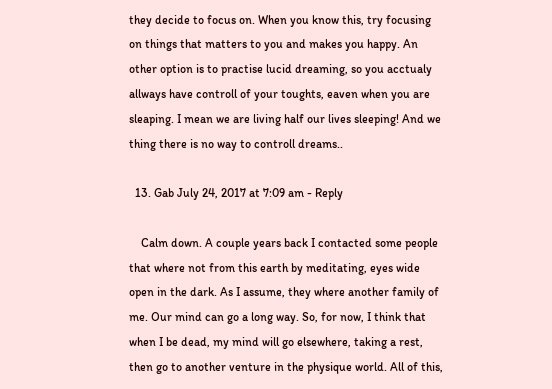they decide to focus on. When you know this, try focusing on things that matters to you and makes you happy. An other option is to practise lucid dreaming, so you acctualy allways have controll of your toughts, eaven when you are sleaping. I mean we are living half our lives sleeping! And we thing there is no way to controll dreams..

  13. Gab July 24, 2017 at 7:09 am - Reply

    Calm down. A couple years back I contacted some people that where not from this earth by meditating, eyes wide open in the dark. As I assume, they where another family of me. Our mind can go a long way. So, for now, I think that when I be dead, my mind will go elsewhere, taking a rest, then go to another venture in the physique world. All of this,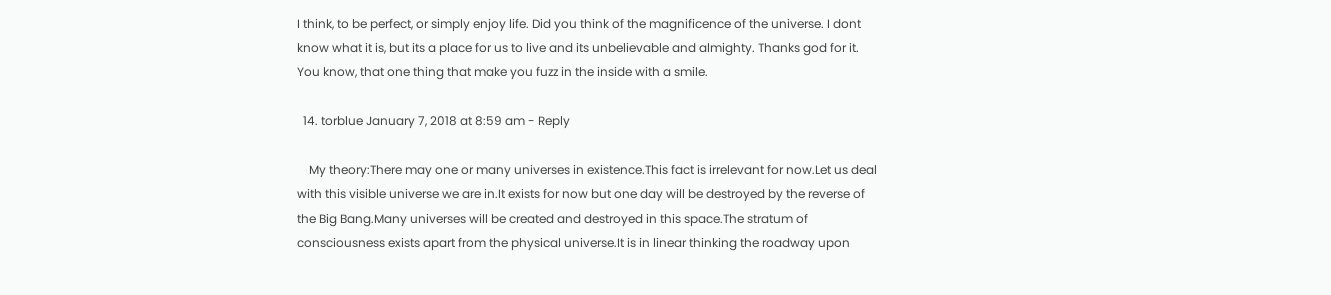I think, to be perfect, or simply enjoy life. Did you think of the magnificence of the universe. I dont know what it is, but its a place for us to live and its unbelievable and almighty. Thanks god for it. You know, that one thing that make you fuzz in the inside with a smile.

  14. torblue January 7, 2018 at 8:59 am - Reply

    My theory:There may one or many universes in existence.This fact is irrelevant for now.Let us deal with this visible universe we are in.It exists for now but one day will be destroyed by the reverse of the Big Bang.Many universes will be created and destroyed in this space.The stratum of consciousness exists apart from the physical universe.It is in linear thinking the roadway upon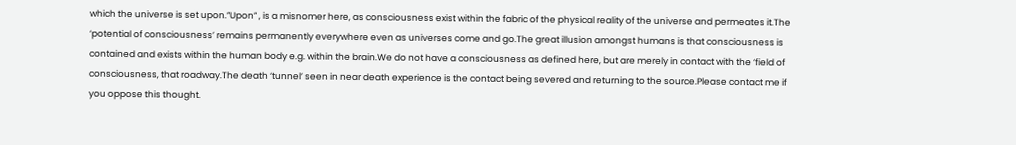which the universe is set upon.”Upon” , is a misnomer here, as consciousness exist within the fabric of the physical reality of the universe and permeates it.The ‘potential of consciousness’ remains permanently everywhere even as universes come and go.The great illusion amongst humans is that consciousness is contained and exists within the human body e.g. within the brain.We do not have a consciousness as defined here, but are merely in contact with the ‘field of consciousness, that roadway.The death ‘tunnel’ seen in near death experience is the contact being severed and returning to the source.Please contact me if you oppose this thought.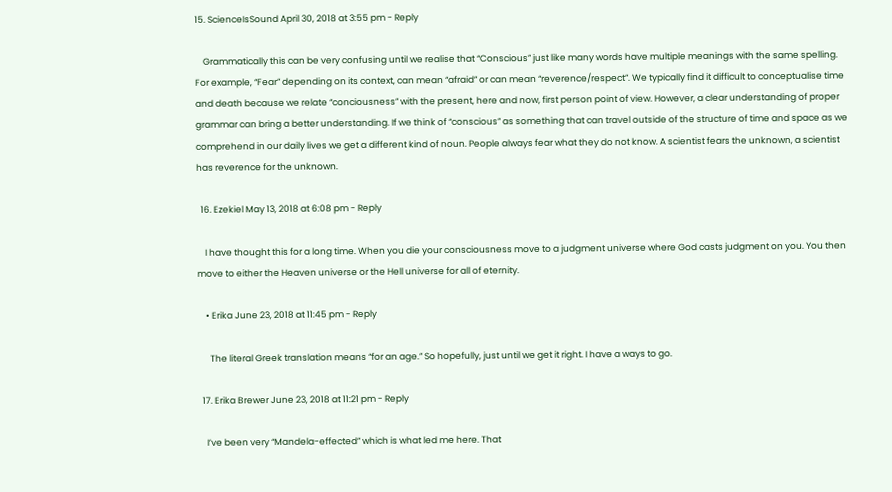15. ScienceIsSound April 30, 2018 at 3:55 pm - Reply

    Grammatically this can be very confusing until we realise that “Conscious” just like many words have multiple meanings with the same spelling. For example, “Fear” depending on its context, can mean “afraid” or can mean “reverence/respect”. We typically find it difficult to conceptualise time and death because we relate “conciousness” with the present, here and now, first person point of view. However, a clear understanding of proper grammar can bring a better understanding. If we think of “conscious” as something that can travel outside of the structure of time and space as we comprehend in our daily lives we get a different kind of noun. People always fear what they do not know. A scientist fears the unknown, a scientist has reverence for the unknown.

  16. Ezekiel May 13, 2018 at 6:08 pm - Reply

    I have thought this for a long time. When you die your consciousness move to a judgment universe where God casts judgment on you. You then move to either the Heaven universe or the Hell universe for all of eternity.

    • Erika June 23, 2018 at 11:45 pm - Reply

      The literal Greek translation means “for an age.” So hopefully, just until we get it right. I have a ways to go.

  17. Erika Brewer June 23, 2018 at 11:21 pm - Reply

    I’ve been very “Mandela-effected” which is what led me here. That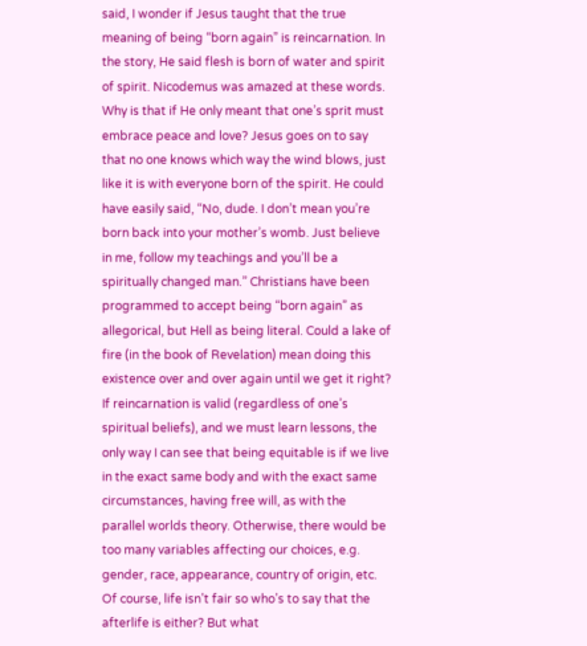said, I wonder if Jesus taught that the true meaning of being “born again” is reincarnation. In the story, He said flesh is born of water and spirit of spirit. Nicodemus was amazed at these words. Why is that if He only meant that one’s sprit must embrace peace and love? Jesus goes on to say that no one knows which way the wind blows, just like it is with everyone born of the spirit. He could have easily said, “No, dude. I don’t mean you’re born back into your mother’s womb. Just believe in me, follow my teachings and you’ll be a spiritually changed man.” Christians have been programmed to accept being “born again” as allegorical, but Hell as being literal. Could a lake of fire (in the book of Revelation) mean doing this existence over and over again until we get it right? If reincarnation is valid (regardless of one’s spiritual beliefs), and we must learn lessons, the only way I can see that being equitable is if we live in the exact same body and with the exact same circumstances, having free will, as with the parallel worlds theory. Otherwise, there would be too many variables affecting our choices, e.g. gender, race, appearance, country of origin, etc. Of course, life isn’t fair so who’s to say that the afterlife is either? But what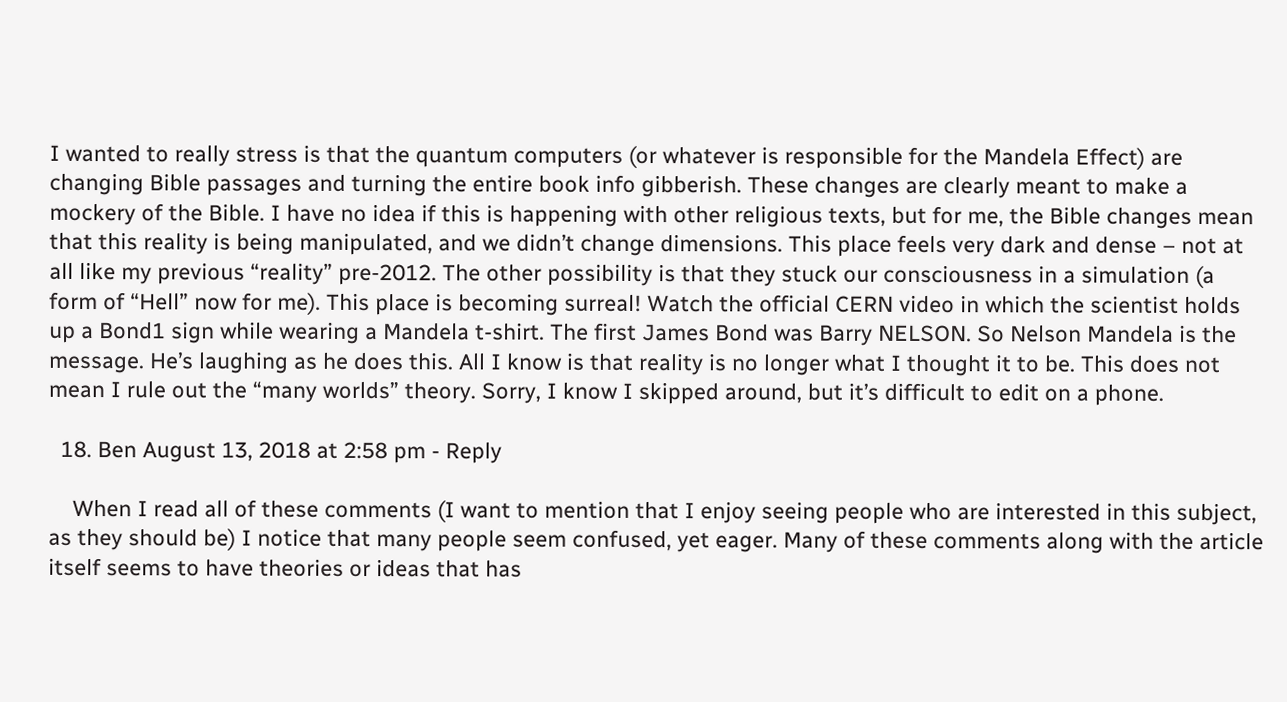I wanted to really stress is that the quantum computers (or whatever is responsible for the Mandela Effect) are changing Bible passages and turning the entire book info gibberish. These changes are clearly meant to make a mockery of the Bible. I have no idea if this is happening with other religious texts, but for me, the Bible changes mean that this reality is being manipulated, and we didn’t change dimensions. This place feels very dark and dense – not at all like my previous “reality” pre-2012. The other possibility is that they stuck our consciousness in a simulation (a form of “Hell” now for me). This place is becoming surreal! Watch the official CERN video in which the scientist holds up a Bond1 sign while wearing a Mandela t-shirt. The first James Bond was Barry NELSON. So Nelson Mandela is the message. He’s laughing as he does this. All I know is that reality is no longer what I thought it to be. This does not mean I rule out the “many worlds” theory. Sorry, I know I skipped around, but it’s difficult to edit on a phone.

  18. Ben August 13, 2018 at 2:58 pm - Reply

    When I read all of these comments (I want to mention that I enjoy seeing people who are interested in this subject, as they should be) I notice that many people seem confused, yet eager. Many of these comments along with the article itself seems to have theories or ideas that has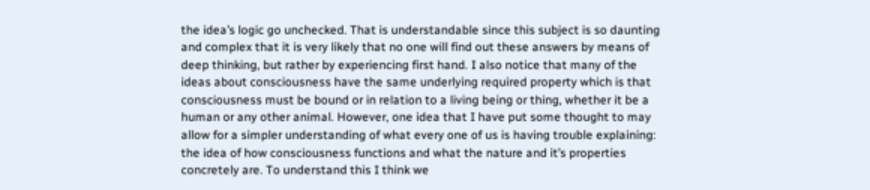the idea’s logic go unchecked. That is understandable since this subject is so daunting and complex that it is very likely that no one will find out these answers by means of deep thinking, but rather by experiencing first hand. I also notice that many of the ideas about consciousness have the same underlying required property which is that consciousness must be bound or in relation to a living being or thing, whether it be a human or any other animal. However, one idea that I have put some thought to may allow for a simpler understanding of what every one of us is having trouble explaining: the idea of how consciousness functions and what the nature and it’s properties concretely are. To understand this I think we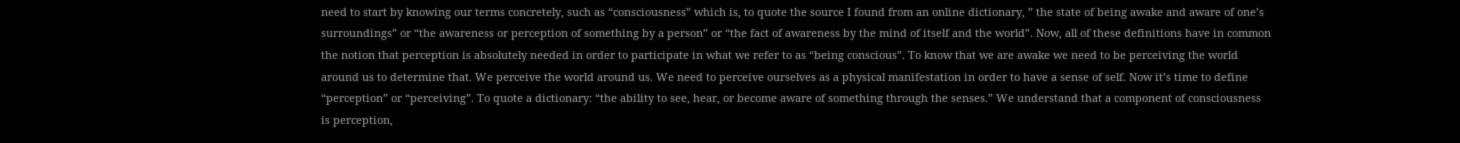need to start by knowing our terms concretely, such as “consciousness” which is, to quote the source I found from an online dictionary, ” the state of being awake and aware of one’s surroundings” or “the awareness or perception of something by a person” or “the fact of awareness by the mind of itself and the world”. Now, all of these definitions have in common the notion that perception is absolutely needed in order to participate in what we refer to as “being conscious”. To know that we are awake we need to be perceiving the world around us to determine that. We perceive the world around us. We need to perceive ourselves as a physical manifestation in order to have a sense of self. Now it’s time to define “perception” or “perceiving”. To quote a dictionary: “the ability to see, hear, or become aware of something through the senses.” We understand that a component of consciousness is perception,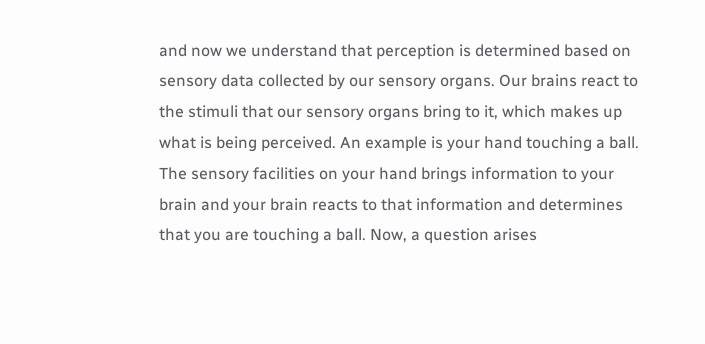and now we understand that perception is determined based on sensory data collected by our sensory organs. Our brains react to the stimuli that our sensory organs bring to it, which makes up what is being perceived. An example is your hand touching a ball. The sensory facilities on your hand brings information to your brain and your brain reacts to that information and determines that you are touching a ball. Now, a question arises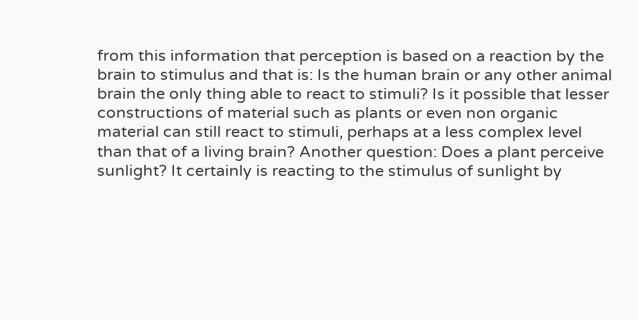from this information that perception is based on a reaction by the brain to stimulus and that is: Is the human brain or any other animal brain the only thing able to react to stimuli? Is it possible that lesser constructions of material such as plants or even non organic material can still react to stimuli, perhaps at a less complex level than that of a living brain? Another question: Does a plant perceive sunlight? It certainly is reacting to the stimulus of sunlight by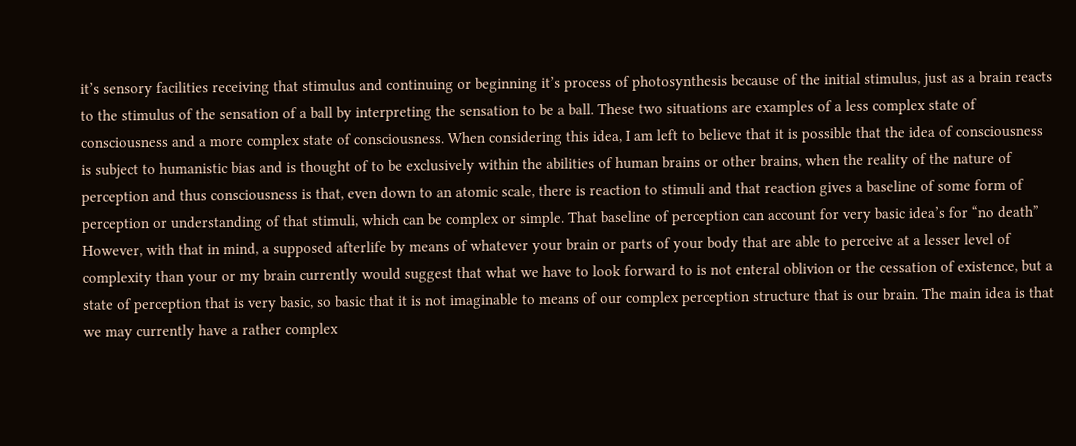it’s sensory facilities receiving that stimulus and continuing or beginning it’s process of photosynthesis because of the initial stimulus, just as a brain reacts to the stimulus of the sensation of a ball by interpreting the sensation to be a ball. These two situations are examples of a less complex state of consciousness and a more complex state of consciousness. When considering this idea, I am left to believe that it is possible that the idea of consciousness is subject to humanistic bias and is thought of to be exclusively within the abilities of human brains or other brains, when the reality of the nature of perception and thus consciousness is that, even down to an atomic scale, there is reaction to stimuli and that reaction gives a baseline of some form of perception or understanding of that stimuli, which can be complex or simple. That baseline of perception can account for very basic idea’s for “no death” However, with that in mind, a supposed afterlife by means of whatever your brain or parts of your body that are able to perceive at a lesser level of complexity than your or my brain currently would suggest that what we have to look forward to is not enteral oblivion or the cessation of existence, but a state of perception that is very basic, so basic that it is not imaginable to means of our complex perception structure that is our brain. The main idea is that we may currently have a rather complex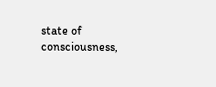state of consciousness,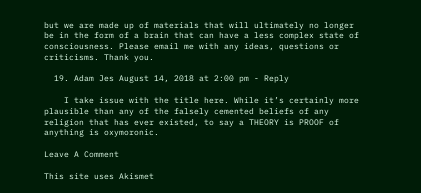but we are made up of materials that will ultimately no longer be in the form of a brain that can have a less complex state of consciousness. Please email me with any ideas, questions or criticisms. Thank you.

  19. Adam Jes August 14, 2018 at 2:00 pm - Reply

    I take issue with the title here. While it’s certainly more plausible than any of the falsely cemented beliefs of any religion that has ever existed, to say a THEORY is PROOF of anything is oxymoronic.

Leave A Comment

This site uses Akismet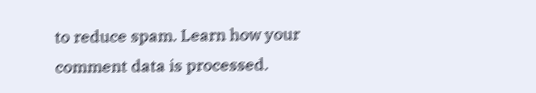to reduce spam. Learn how your comment data is processed.